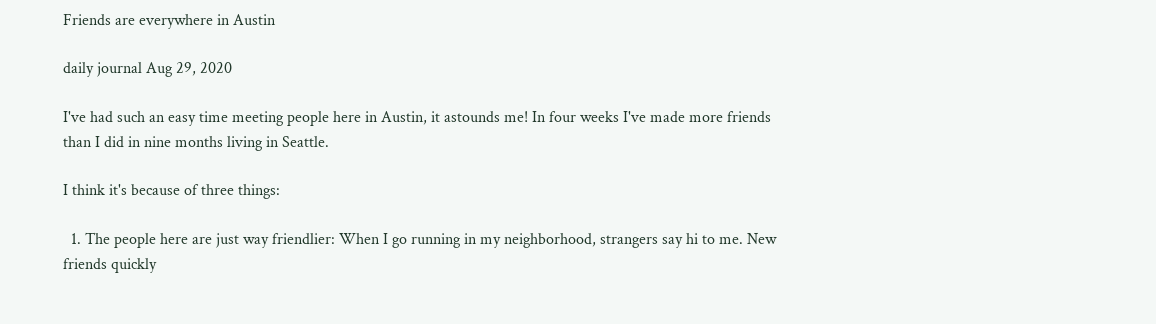Friends are everywhere in Austin

daily journal Aug 29, 2020

I've had such an easy time meeting people here in Austin, it astounds me! In four weeks I've made more friends than I did in nine months living in Seattle.

I think it's because of three things:

  1. The people here are just way friendlier: When I go running in my neighborhood, strangers say hi to me. New friends quickly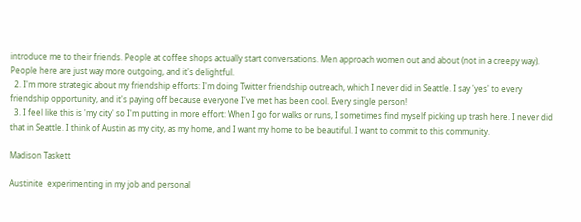introduce me to their friends. People at coffee shops actually start conversations. Men approach women out and about (not in a creepy way). People here are just way more outgoing, and it's delightful.
  2. I'm more strategic about my friendship efforts: I'm doing Twitter friendship outreach, which I never did in Seattle. I say 'yes' to every friendship opportunity, and it's paying off because everyone I've met has been cool. Every single person!
  3. I feel like this is 'my city' so I'm putting in more effort: When I go for walks or runs, I sometimes find myself picking up trash here. I never did that in Seattle. I think of Austin as my city, as my home, and I want my home to be beautiful. I want to commit to this community.

Madison Taskett

Austinite  experimenting in my job and personal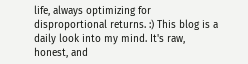life, always optimizing for disproportional returns. :) This blog is a daily look into my mind. It's raw, honest, and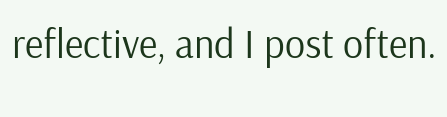reflective, and I post often.